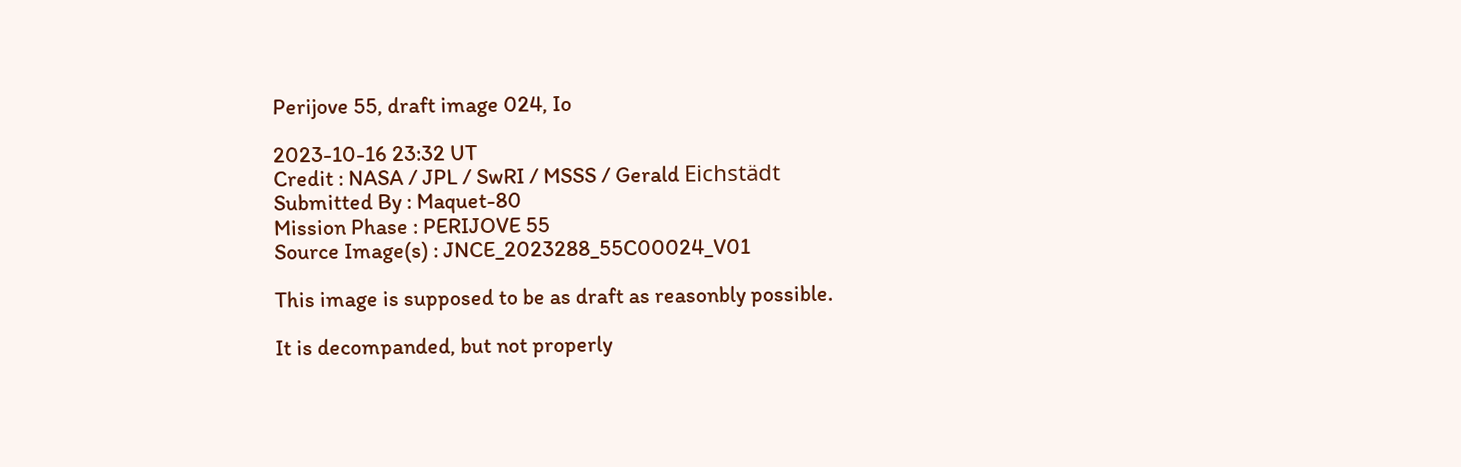Perijove 55, draft image 024, Io

2023-10-16 23:32 UT
Credit : NASA / JPL / SwRI / MSSS / Gerald Eichstädt
Submitted By : Maquet-80
Mission Phase : PERIJOVE 55
Source Image(s) : JNCE_2023288_55C00024_V01

This image is supposed to be as draft as reasonbly possible.

It is decompanded, but not properly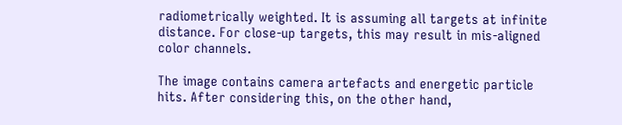radiometrically weighted. It is assuming all targets at infinite distance. For close-up targets, this may result in mis-aligned color channels.

The image contains camera artefacts and energetic particle hits. After considering this, on the other hand,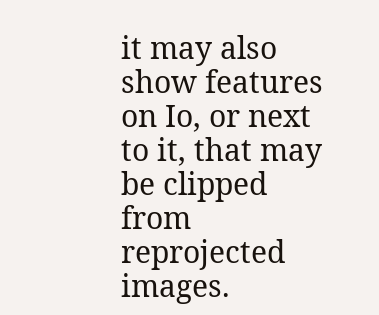it may also show features on Io, or next to it, that may be clipped from reprojected images.